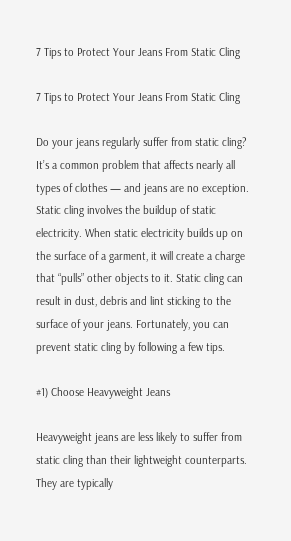7 Tips to Protect Your Jeans From Static Cling

7 Tips to Protect Your Jeans From Static Cling

Do your jeans regularly suffer from static cling? It’s a common problem that affects nearly all types of clothes — and jeans are no exception. Static cling involves the buildup of static electricity. When static electricity builds up on the surface of a garment, it will create a charge that “pulls” other objects to it. Static cling can result in dust, debris and lint sticking to the surface of your jeans. Fortunately, you can prevent static cling by following a few tips.

#1) Choose Heavyweight Jeans

Heavyweight jeans are less likely to suffer from static cling than their lightweight counterparts. They are typically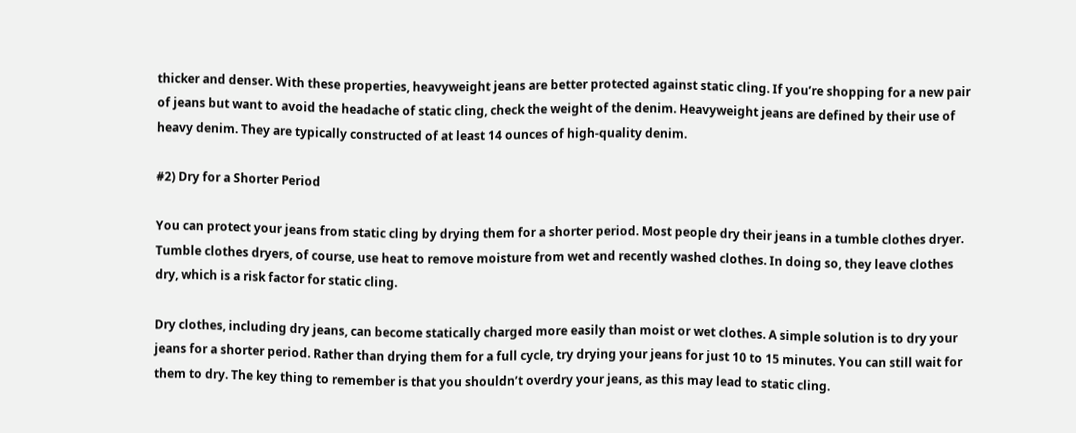thicker and denser. With these properties, heavyweight jeans are better protected against static cling. If you’re shopping for a new pair of jeans but want to avoid the headache of static cling, check the weight of the denim. Heavyweight jeans are defined by their use of heavy denim. They are typically constructed of at least 14 ounces of high-quality denim.

#2) Dry for a Shorter Period

You can protect your jeans from static cling by drying them for a shorter period. Most people dry their jeans in a tumble clothes dryer. Tumble clothes dryers, of course, use heat to remove moisture from wet and recently washed clothes. In doing so, they leave clothes dry, which is a risk factor for static cling.

Dry clothes, including dry jeans, can become statically charged more easily than moist or wet clothes. A simple solution is to dry your jeans for a shorter period. Rather than drying them for a full cycle, try drying your jeans for just 10 to 15 minutes. You can still wait for them to dry. The key thing to remember is that you shouldn’t overdry your jeans, as this may lead to static cling.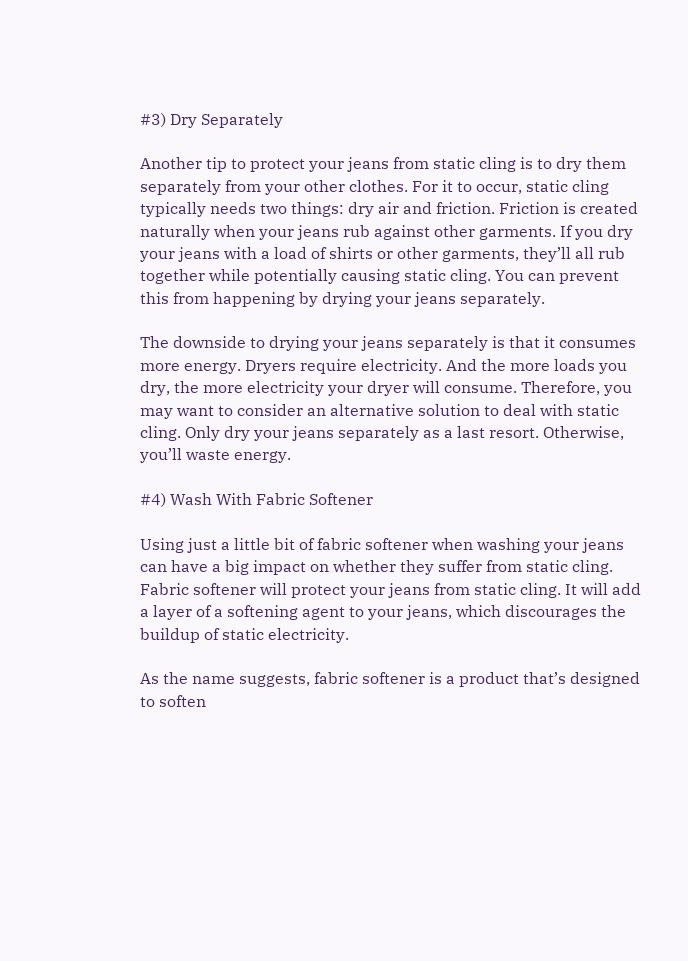#3) Dry Separately

Another tip to protect your jeans from static cling is to dry them separately from your other clothes. For it to occur, static cling typically needs two things: dry air and friction. Friction is created naturally when your jeans rub against other garments. If you dry your jeans with a load of shirts or other garments, they’ll all rub together while potentially causing static cling. You can prevent this from happening by drying your jeans separately.

The downside to drying your jeans separately is that it consumes more energy. Dryers require electricity. And the more loads you dry, the more electricity your dryer will consume. Therefore, you may want to consider an alternative solution to deal with static cling. Only dry your jeans separately as a last resort. Otherwise, you’ll waste energy.

#4) Wash With Fabric Softener

Using just a little bit of fabric softener when washing your jeans can have a big impact on whether they suffer from static cling. Fabric softener will protect your jeans from static cling. It will add a layer of a softening agent to your jeans, which discourages the buildup of static electricity.

As the name suggests, fabric softener is a product that’s designed to soften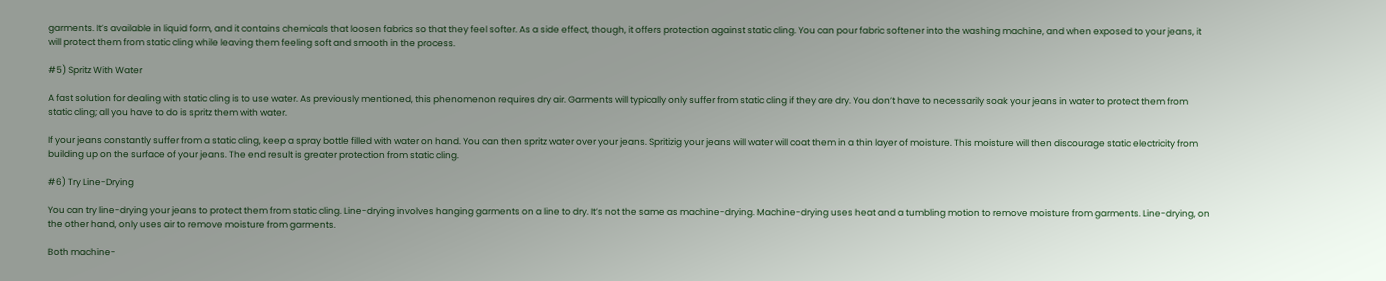garments. It’s available in liquid form, and it contains chemicals that loosen fabrics so that they feel softer. As a side effect, though, it offers protection against static cling. You can pour fabric softener into the washing machine, and when exposed to your jeans, it will protect them from static cling while leaving them feeling soft and smooth in the process.

#5) Spritz With Water

A fast solution for dealing with static cling is to use water. As previously mentioned, this phenomenon requires dry air. Garments will typically only suffer from static cling if they are dry. You don’t have to necessarily soak your jeans in water to protect them from static cling; all you have to do is spritz them with water.

If your jeans constantly suffer from a static cling, keep a spray bottle filled with water on hand. You can then spritz water over your jeans. Spritizig your jeans will water will coat them in a thin layer of moisture. This moisture will then discourage static electricity from building up on the surface of your jeans. The end result is greater protection from static cling.

#6) Try Line-Drying

You can try line-drying your jeans to protect them from static cling. Line-drying involves hanging garments on a line to dry. It’s not the same as machine-drying. Machine-drying uses heat and a tumbling motion to remove moisture from garments. Line-drying, on the other hand, only uses air to remove moisture from garments.

Both machine-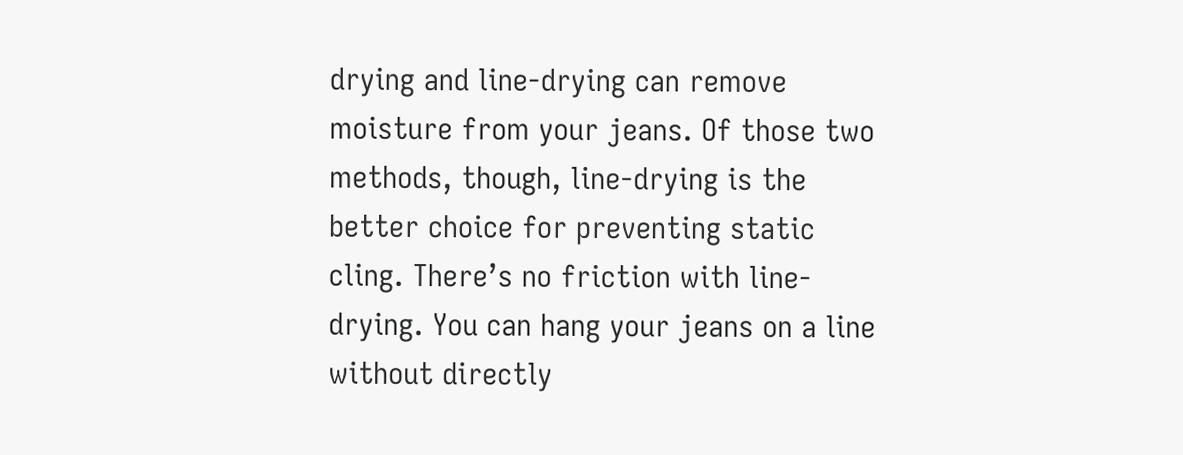drying and line-drying can remove moisture from your jeans. Of those two methods, though, line-drying is the better choice for preventing static cling. There’s no friction with line-drying. You can hang your jeans on a line without directly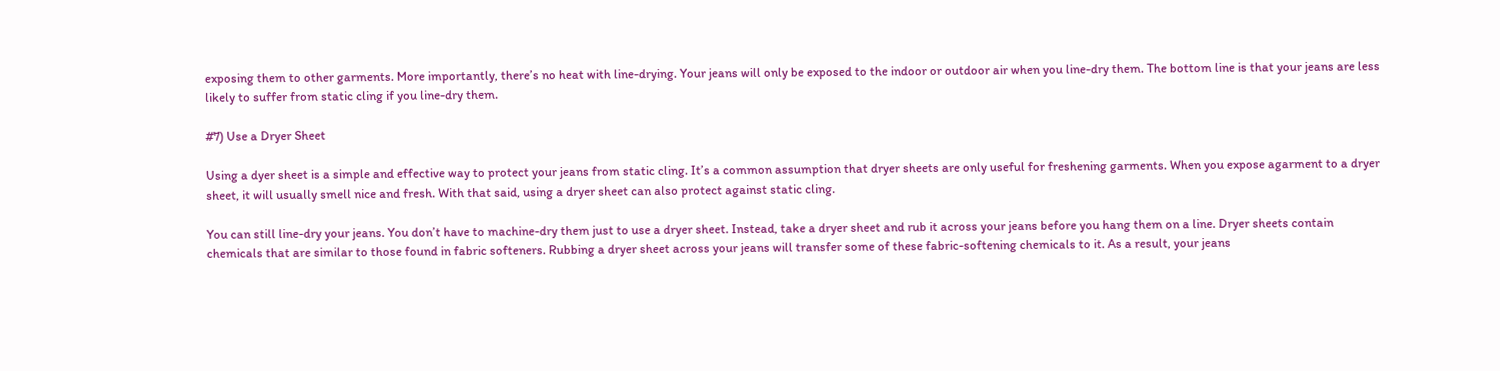exposing them to other garments. More importantly, there’s no heat with line-drying. Your jeans will only be exposed to the indoor or outdoor air when you line-dry them. The bottom line is that your jeans are less likely to suffer from static cling if you line-dry them.

#7) Use a Dryer Sheet

Using a dyer sheet is a simple and effective way to protect your jeans from static cling. It’s a common assumption that dryer sheets are only useful for freshening garments. When you expose agarment to a dryer sheet, it will usually smell nice and fresh. With that said, using a dryer sheet can also protect against static cling.

You can still line-dry your jeans. You don’t have to machine-dry them just to use a dryer sheet. Instead, take a dryer sheet and rub it across your jeans before you hang them on a line. Dryer sheets contain chemicals that are similar to those found in fabric softeners. Rubbing a dryer sheet across your jeans will transfer some of these fabric-softening chemicals to it. As a result, your jeans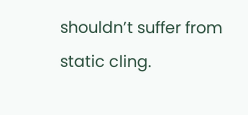shouldn’t suffer from static cling.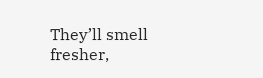They’ll smell fresher,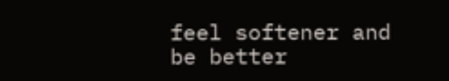feel softener and be better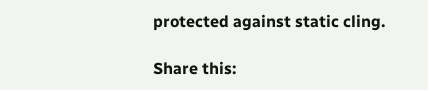protected against static cling.

Share this: